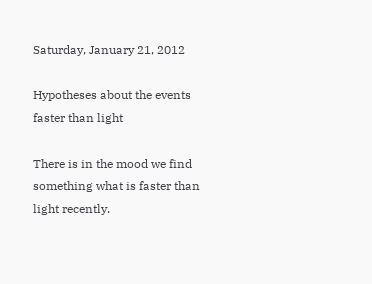Saturday, January 21, 2012

Hypotheses about the events faster than light

There is in the mood we find something what is faster than light recently.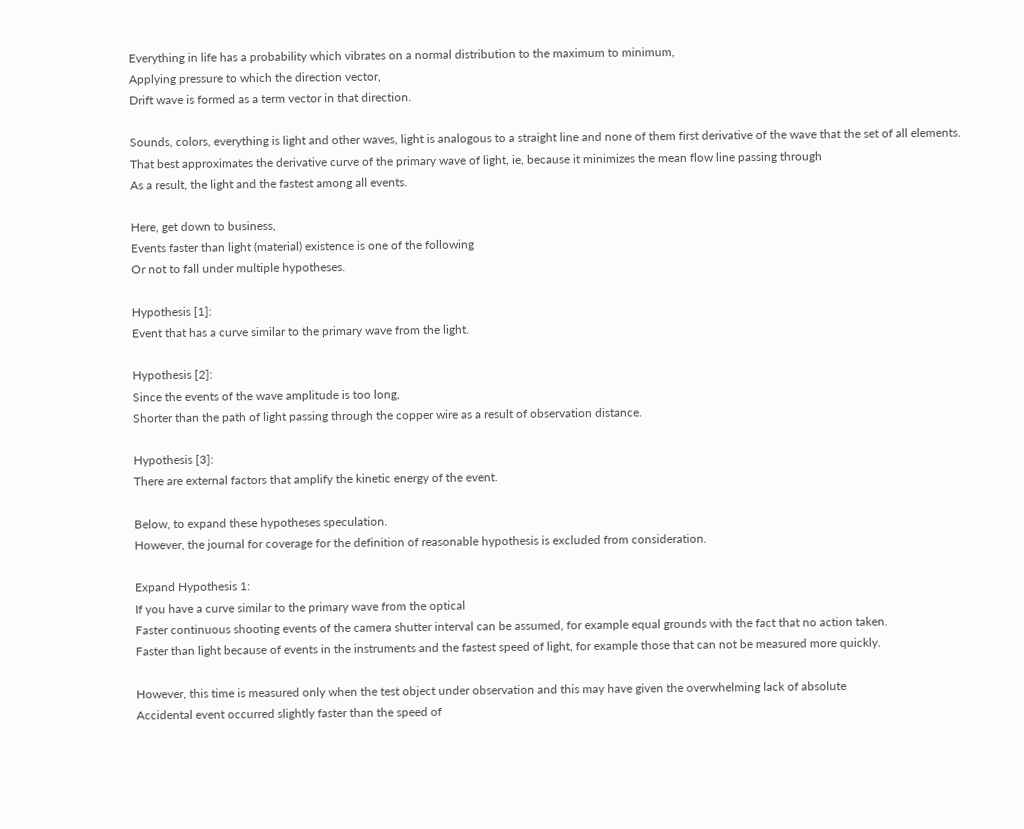Everything in life has a probability which vibrates on a normal distribution to the maximum to minimum,
Applying pressure to which the direction vector,
Drift wave is formed as a term vector in that direction.

Sounds, colors, everything is light and other waves, light is analogous to a straight line and none of them first derivative of the wave that the set of all elements.
That best approximates the derivative curve of the primary wave of light, ie, because it minimizes the mean flow line passing through
As a result, the light and the fastest among all events.

Here, get down to business,
Events faster than light (material) existence is one of the following
Or not to fall under multiple hypotheses.

Hypothesis [1]:
Event that has a curve similar to the primary wave from the light.

Hypothesis [2]:
Since the events of the wave amplitude is too long,
Shorter than the path of light passing through the copper wire as a result of observation distance.

Hypothesis [3]:
There are external factors that amplify the kinetic energy of the event.

Below, to expand these hypotheses speculation.
However, the journal for coverage for the definition of reasonable hypothesis is excluded from consideration.

Expand Hypothesis 1:
If you have a curve similar to the primary wave from the optical
Faster continuous shooting events of the camera shutter interval can be assumed, for example equal grounds with the fact that no action taken.
Faster than light because of events in the instruments and the fastest speed of light, for example those that can not be measured more quickly.

However, this time is measured only when the test object under observation and this may have given the overwhelming lack of absolute
Accidental event occurred slightly faster than the speed of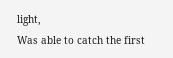light,
Was able to catch the first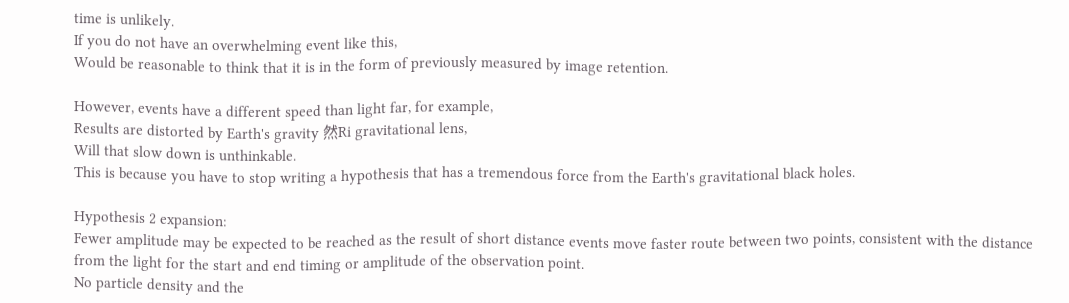time is unlikely.
If you do not have an overwhelming event like this,
Would be reasonable to think that it is in the form of previously measured by image retention.

However, events have a different speed than light far, for example,
Results are distorted by Earth's gravity 然Ri gravitational lens,
Will that slow down is unthinkable.
This is because you have to stop writing a hypothesis that has a tremendous force from the Earth's gravitational black holes.

Hypothesis 2 expansion:
Fewer amplitude may be expected to be reached as the result of short distance events move faster route between two points, consistent with the distance from the light for the start and end timing or amplitude of the observation point.
No particle density and the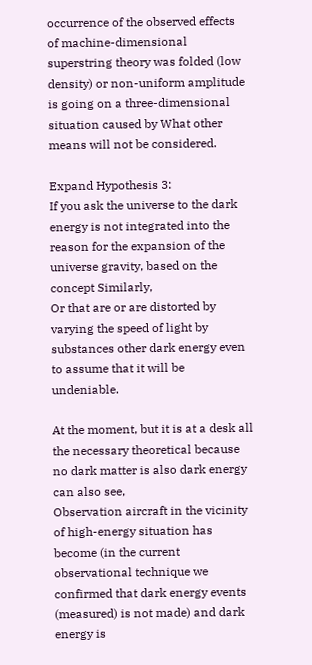occurrence of the observed effects of machine-dimensional superstring theory was folded (low density) or non-uniform amplitude is going on a three-dimensional situation caused by What other means will not be considered.

Expand Hypothesis 3:
If you ask the universe to the dark energy is not integrated into the reason for the expansion of the universe gravity, based on the concept Similarly,
Or that are or are distorted by varying the speed of light by substances other dark energy even to assume that it will be undeniable.

At the moment, but it is at a desk all the necessary theoretical because no dark matter is also dark energy can also see,
Observation aircraft in the vicinity of high-energy situation has become (in the current observational technique we confirmed that dark energy events (measured) is not made) and dark energy is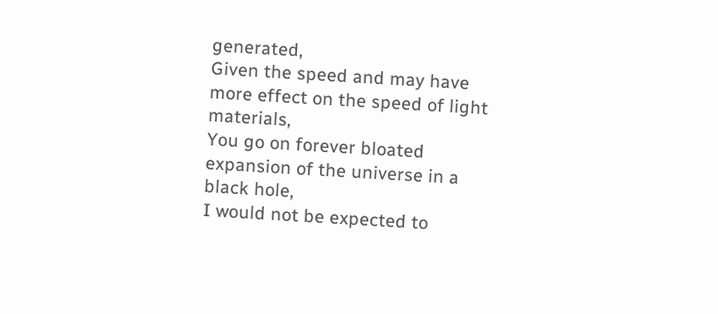generated,
Given the speed and may have more effect on the speed of light materials,
You go on forever bloated expansion of the universe in a black hole,
I would not be expected to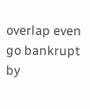overlap even go bankrupt by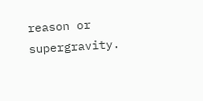reason or supergravity.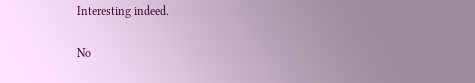Interesting indeed.

No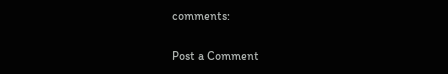comments:

Post a Comment